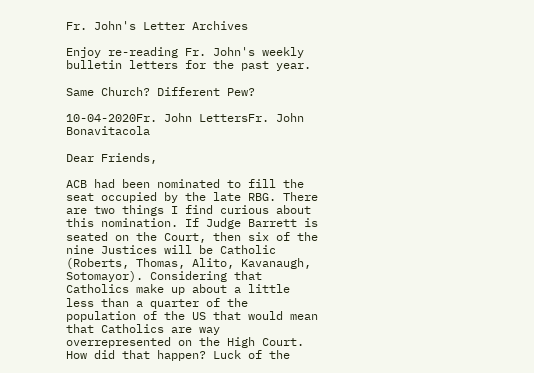Fr. John's Letter Archives

Enjoy re-reading Fr. John's weekly bulletin letters for the past year.

Same Church? Different Pew?

10-04-2020Fr. John LettersFr. John Bonavitacola

Dear Friends,

ACB had been nominated to fill the seat occupied by the late RBG. There are two things I find curious about this nomination. If Judge Barrett is seated on the Court, then six of the nine Justices will be Catholic (Roberts, Thomas, Alito, Kavanaugh, Sotomayor). Considering that Catholics make up about a little less than a quarter of the population of the US that would mean that Catholics are way overrepresented on the High Court. How did that happen? Luck of the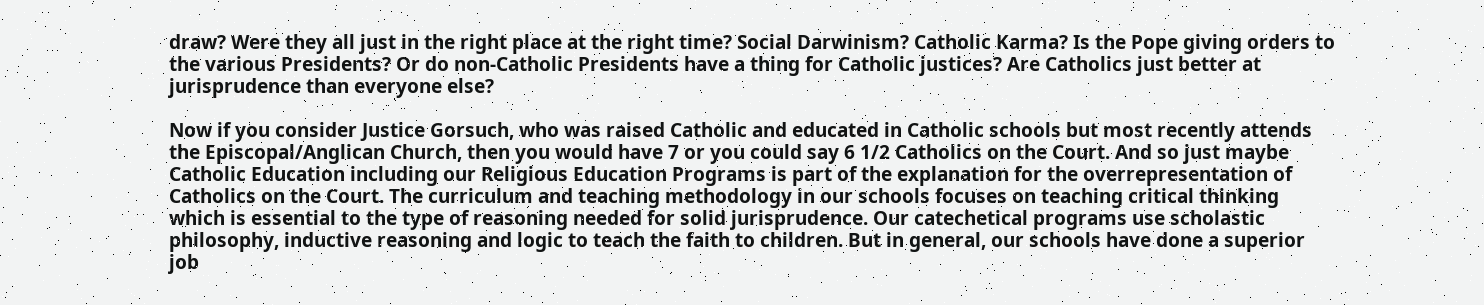draw? Were they all just in the right place at the right time? Social Darwinism? Catholic Karma? Is the Pope giving orders to the various Presidents? Or do non-Catholic Presidents have a thing for Catholic justices? Are Catholics just better at jurisprudence than everyone else?

Now if you consider Justice Gorsuch, who was raised Catholic and educated in Catholic schools but most recently attends the Episcopal/Anglican Church, then you would have 7 or you could say 6 1/2 Catholics on the Court. And so just maybe Catholic Education including our Religious Education Programs is part of the explanation for the overrepresentation of Catholics on the Court. The curriculum and teaching methodology in our schools focuses on teaching critical thinking which is essential to the type of reasoning needed for solid jurisprudence. Our catechetical programs use scholastic philosophy, inductive reasoning and logic to teach the faith to children. But in general, our schools have done a superior job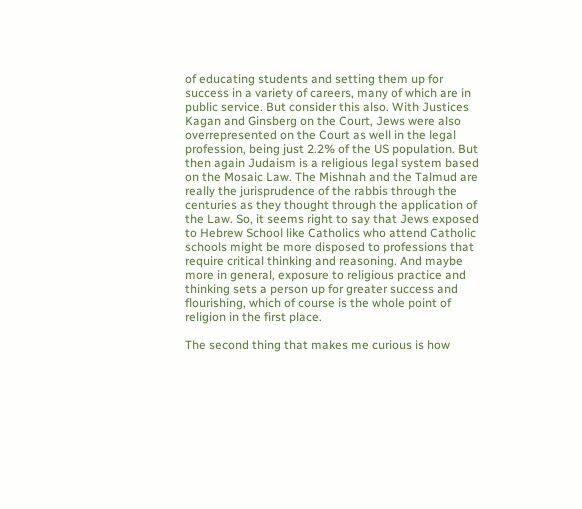of educating students and setting them up for success in a variety of careers, many of which are in public service. But consider this also. With Justices Kagan and Ginsberg on the Court, Jews were also overrepresented on the Court as well in the legal profession, being just 2.2% of the US population. But then again Judaism is a religious legal system based on the Mosaic Law. The Mishnah and the Talmud are really the jurisprudence of the rabbis through the centuries as they thought through the application of the Law. So, it seems right to say that Jews exposed to Hebrew School like Catholics who attend Catholic schools might be more disposed to professions that require critical thinking and reasoning. And maybe more in general, exposure to religious practice and thinking sets a person up for greater success and flourishing, which of course is the whole point of religion in the first place.

The second thing that makes me curious is how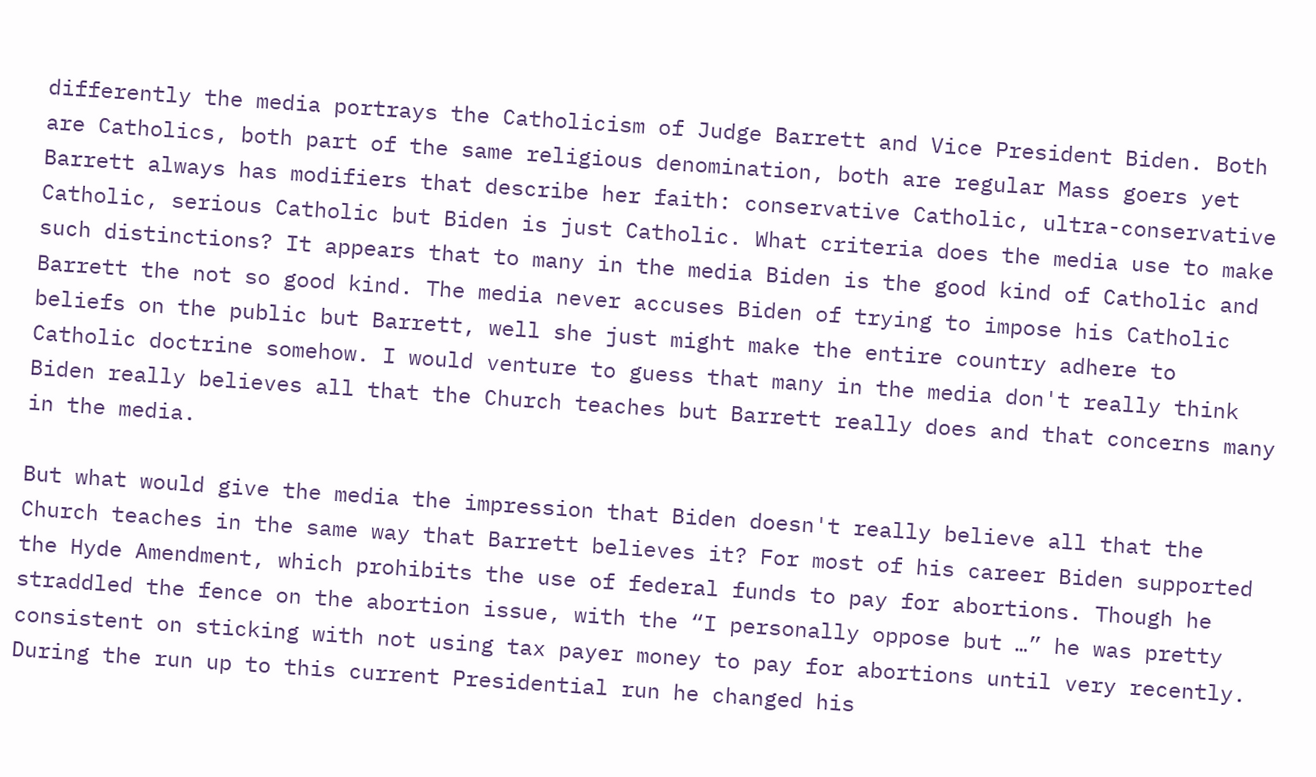differently the media portrays the Catholicism of Judge Barrett and Vice President Biden. Both are Catholics, both part of the same religious denomination, both are regular Mass goers yet Barrett always has modifiers that describe her faith: conservative Catholic, ultra-conservative Catholic, serious Catholic but Biden is just Catholic. What criteria does the media use to make such distinctions? It appears that to many in the media Biden is the good kind of Catholic and Barrett the not so good kind. The media never accuses Biden of trying to impose his Catholic beliefs on the public but Barrett, well she just might make the entire country adhere to Catholic doctrine somehow. I would venture to guess that many in the media don't really think Biden really believes all that the Church teaches but Barrett really does and that concerns many in the media.

But what would give the media the impression that Biden doesn't really believe all that the Church teaches in the same way that Barrett believes it? For most of his career Biden supported the Hyde Amendment, which prohibits the use of federal funds to pay for abortions. Though he straddled the fence on the abortion issue, with the “I personally oppose but …” he was pretty consistent on sticking with not using tax payer money to pay for abortions until very recently. During the run up to this current Presidential run he changed his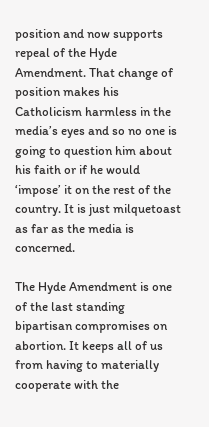position and now supports repeal of the Hyde Amendment. That change of position makes his Catholicism harmless in the media’s eyes and so no one is going to question him about his faith or if he would ‘impose’ it on the rest of the country. It is just milquetoast as far as the media is concerned.

The Hyde Amendment is one of the last standing bipartisan compromises on abortion. It keeps all of us from having to materially cooperate with the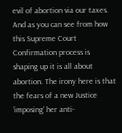evil of abortion via our taxes. And as you can see from how this Supreme Court Confirmation process is shaping up it is all about abortion. The irony here is that the fears of a new Justice ‘imposing’ her anti-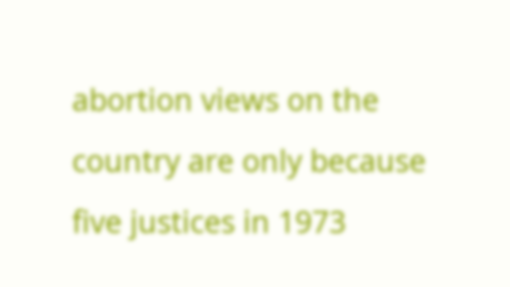abortion views on the country are only because five justices in 1973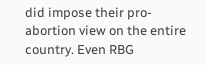did impose their pro-abortion view on the entire country. Even RBG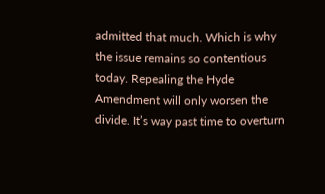admitted that much. Which is why the issue remains so contentious today. Repealing the Hyde Amendment will only worsen the divide. It’s way past time to overturn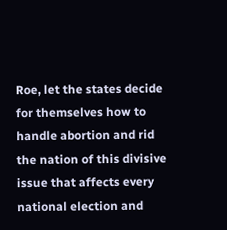Roe, let the states decide for themselves how to handle abortion and rid the nation of this divisive issue that affects every national election and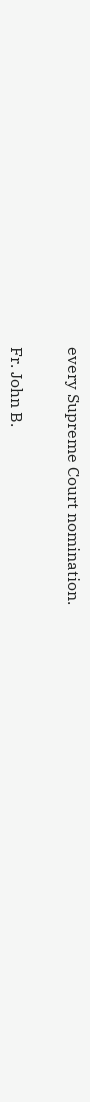every Supreme Court nomination.


Fr. John B.